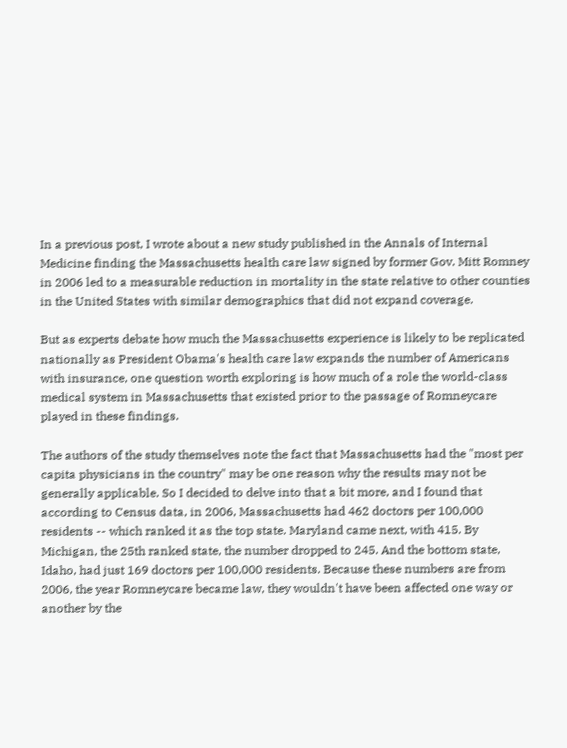In a previous post, I wrote about a new study published in the Annals of Internal Medicine finding the Massachusetts health care law signed by former Gov. Mitt Romney in 2006 led to a measurable reduction in mortality in the state relative to other counties in the United States with similar demographics that did not expand coverage.

But as experts debate how much the Massachusetts experience is likely to be replicated nationally as President Obama's health care law expands the number of Americans with insurance, one question worth exploring is how much of a role the world-class medical system in Massachusetts that existed prior to the passage of Romneycare played in these findings.

The authors of the study themselves note the fact that Massachusetts had the "most per capita physicians in the country" may be one reason why the results may not be generally applicable. So I decided to delve into that a bit more, and I found that according to Census data, in 2006, Massachusetts had 462 doctors per 100,000 residents -- which ranked it as the top state. Maryland came next, with 415. By Michigan, the 25th ranked state, the number dropped to 245. And the bottom state, Idaho, had just 169 doctors per 100,000 residents. Because these numbers are from 2006, the year Romneycare became law, they wouldn't have been affected one way or another by the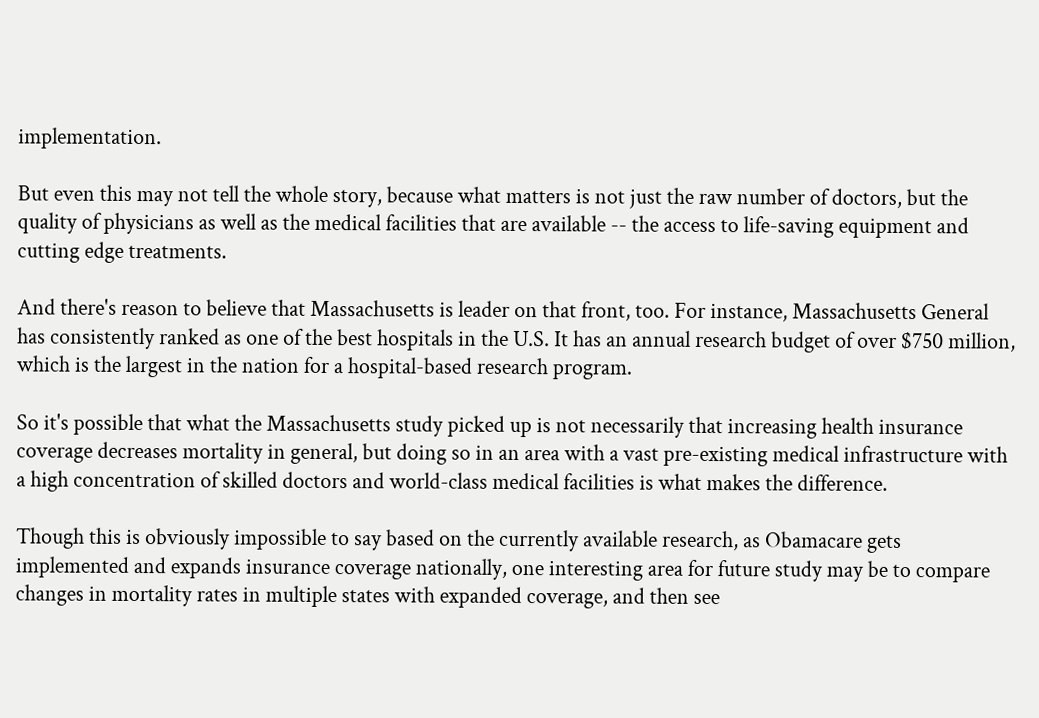implementation.

But even this may not tell the whole story, because what matters is not just the raw number of doctors, but the quality of physicians as well as the medical facilities that are available -- the access to life-saving equipment and cutting edge treatments.

And there's reason to believe that Massachusetts is leader on that front, too. For instance, Massachusetts General has consistently ranked as one of the best hospitals in the U.S. It has an annual research budget of over $750 million, which is the largest in the nation for a hospital-based research program.

So it's possible that what the Massachusetts study picked up is not necessarily that increasing health insurance coverage decreases mortality in general, but doing so in an area with a vast pre-existing medical infrastructure with a high concentration of skilled doctors and world-class medical facilities is what makes the difference.

Though this is obviously impossible to say based on the currently available research, as Obamacare gets implemented and expands insurance coverage nationally, one interesting area for future study may be to compare changes in mortality rates in multiple states with expanded coverage, and then see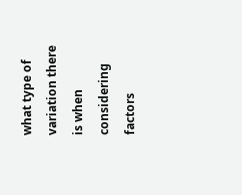what type of variation there is when considering factors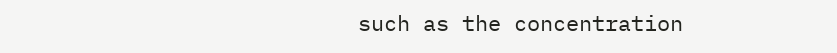such as the concentration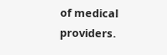of medical providers.